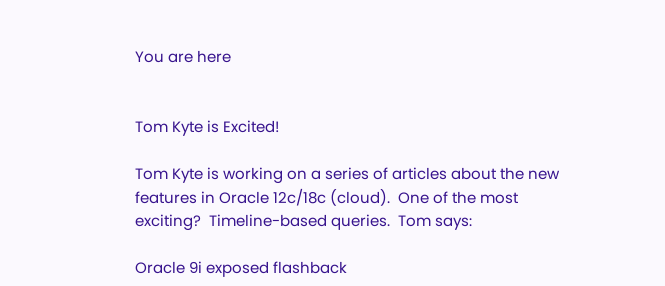You are here


Tom Kyte is Excited!

Tom Kyte is working on a series of articles about the new features in Oracle 12c/18c (cloud).  One of the most exciting?  Timeline-based queries.  Tom says:

Oracle 9i exposed flashback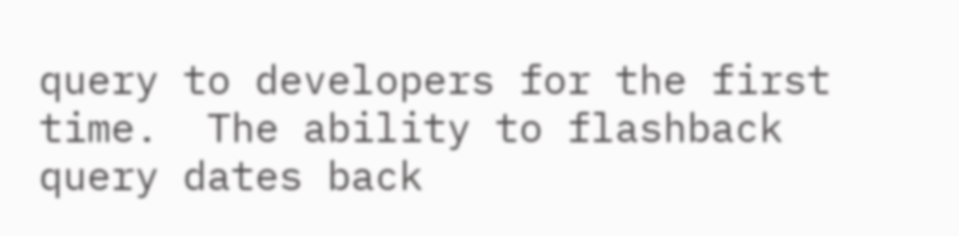query to developers for the first time.  The ability to flashback query dates back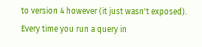to version 4 however (it just wasn't exposed).  Every time you run a query in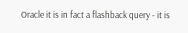Oracle it is in fact a flashback query - it is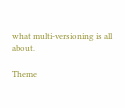what multi-versioning is all about.

Theme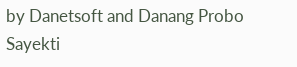by Danetsoft and Danang Probo Sayekti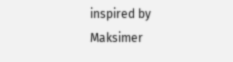inspired by Maksimer